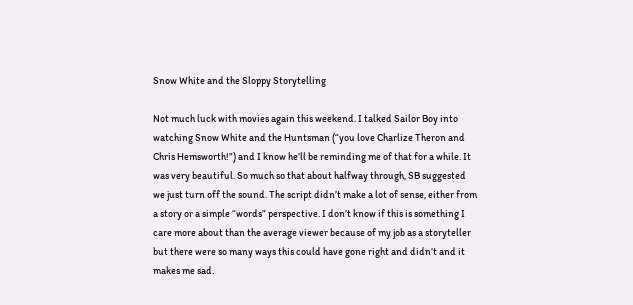Snow White and the Sloppy Storytelling

Not much luck with movies again this weekend. I talked Sailor Boy into watching Snow White and the Huntsman (“you love Charlize Theron and Chris Hemsworth!”) and I know he’ll be reminding me of that for a while. It was very beautiful. So much so that about halfway through, SB suggested we just turn off the sound. The script didn’t make a lot of sense, either from a story or a simple “words” perspective. I don’t know if this is something I care more about than the average viewer because of my job as a storyteller but there were so many ways this could have gone right and didn’t and it makes me sad.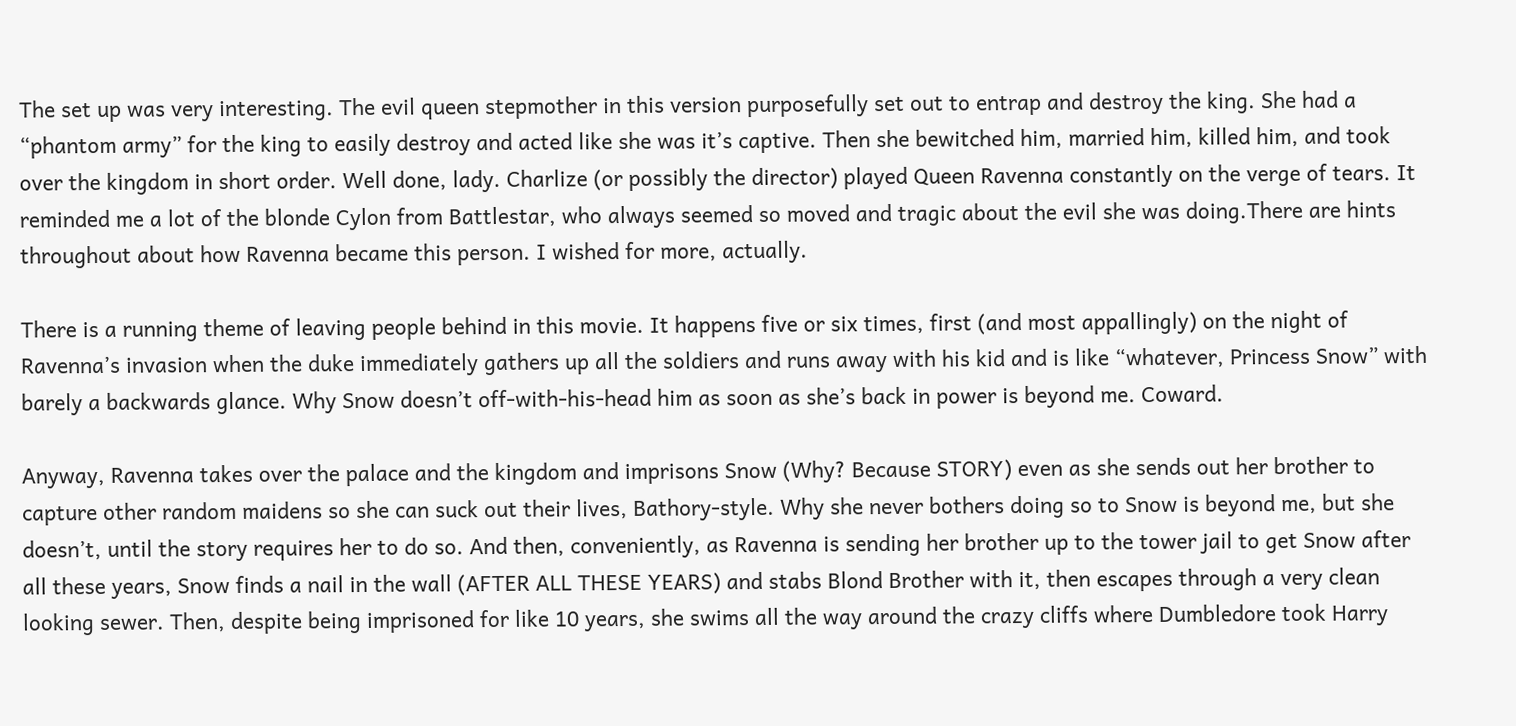The set up was very interesting. The evil queen stepmother in this version purposefully set out to entrap and destroy the king. She had a “phantom army” for the king to easily destroy and acted like she was it’s captive. Then she bewitched him, married him, killed him, and took over the kingdom in short order. Well done, lady. Charlize (or possibly the director) played Queen Ravenna constantly on the verge of tears. It reminded me a lot of the blonde Cylon from Battlestar, who always seemed so moved and tragic about the evil she was doing.There are hints throughout about how Ravenna became this person. I wished for more, actually.

There is a running theme of leaving people behind in this movie. It happens five or six times, first (and most appallingly) on the night of Ravenna’s invasion when the duke immediately gathers up all the soldiers and runs away with his kid and is like “whatever, Princess Snow” with barely a backwards glance. Why Snow doesn’t off-with-his-head him as soon as she’s back in power is beyond me. Coward.

Anyway, Ravenna takes over the palace and the kingdom and imprisons Snow (Why? Because STORY) even as she sends out her brother to capture other random maidens so she can suck out their lives, Bathory-style. Why she never bothers doing so to Snow is beyond me, but she doesn’t, until the story requires her to do so. And then, conveniently, as Ravenna is sending her brother up to the tower jail to get Snow after all these years, Snow finds a nail in the wall (AFTER ALL THESE YEARS) and stabs Blond Brother with it, then escapes through a very clean looking sewer. Then, despite being imprisoned for like 10 years, she swims all the way around the crazy cliffs where Dumbledore took Harry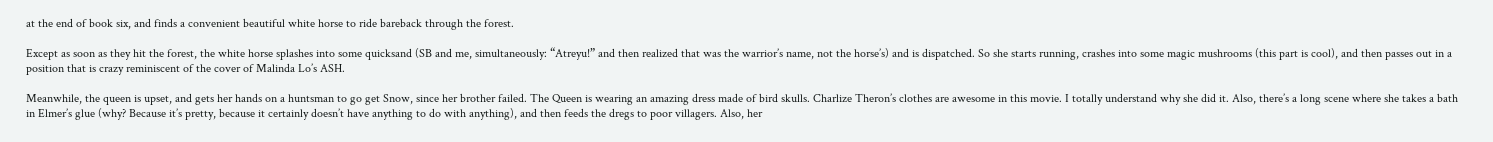at the end of book six, and finds a convenient beautiful white horse to ride bareback through the forest.

Except as soon as they hit the forest, the white horse splashes into some quicksand (SB and me, simultaneously: “Atreyu!” and then realized that was the warrior’s name, not the horse’s) and is dispatched. So she starts running, crashes into some magic mushrooms (this part is cool), and then passes out in a position that is crazy reminiscent of the cover of Malinda Lo’s ASH.

Meanwhile, the queen is upset, and gets her hands on a huntsman to go get Snow, since her brother failed. The Queen is wearing an amazing dress made of bird skulls. Charlize Theron’s clothes are awesome in this movie. I totally understand why she did it. Also, there’s a long scene where she takes a bath in Elmer’s glue (why? Because it’s pretty, because it certainly doesn’t have anything to do with anything), and then feeds the dregs to poor villagers. Also, her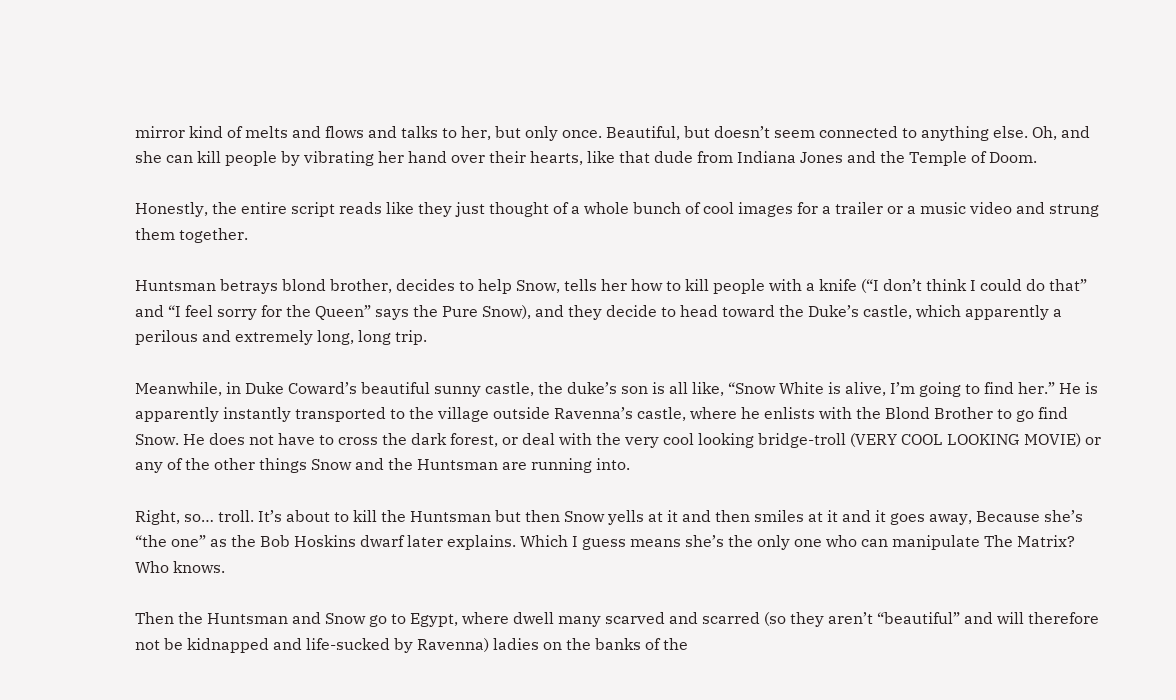mirror kind of melts and flows and talks to her, but only once. Beautiful, but doesn’t seem connected to anything else. Oh, and she can kill people by vibrating her hand over their hearts, like that dude from Indiana Jones and the Temple of Doom.

Honestly, the entire script reads like they just thought of a whole bunch of cool images for a trailer or a music video and strung them together.

Huntsman betrays blond brother, decides to help Snow, tells her how to kill people with a knife (“I don’t think I could do that” and “I feel sorry for the Queen” says the Pure Snow), and they decide to head toward the Duke’s castle, which apparently a perilous and extremely long, long trip.

Meanwhile, in Duke Coward’s beautiful sunny castle, the duke’s son is all like, “Snow White is alive, I’m going to find her.” He is apparently instantly transported to the village outside Ravenna’s castle, where he enlists with the Blond Brother to go find Snow. He does not have to cross the dark forest, or deal with the very cool looking bridge-troll (VERY COOL LOOKING MOVIE) or any of the other things Snow and the Huntsman are running into.

Right, so… troll. It’s about to kill the Huntsman but then Snow yells at it and then smiles at it and it goes away, Because she’s “the one” as the Bob Hoskins dwarf later explains. Which I guess means she’s the only one who can manipulate The Matrix? Who knows.

Then the Huntsman and Snow go to Egypt, where dwell many scarved and scarred (so they aren’t “beautiful” and will therefore not be kidnapped and life-sucked by Ravenna) ladies on the banks of the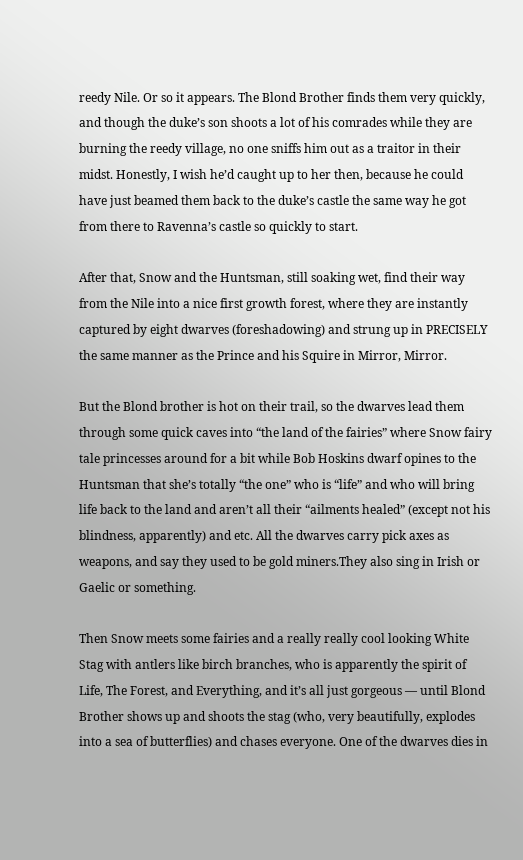reedy Nile. Or so it appears. The Blond Brother finds them very quickly, and though the duke’s son shoots a lot of his comrades while they are burning the reedy village, no one sniffs him out as a traitor in their midst. Honestly, I wish he’d caught up to her then, because he could have just beamed them back to the duke’s castle the same way he got from there to Ravenna’s castle so quickly to start.

After that, Snow and the Huntsman, still soaking wet, find their way from the Nile into a nice first growth forest, where they are instantly captured by eight dwarves (foreshadowing) and strung up in PRECISELY the same manner as the Prince and his Squire in Mirror, Mirror.

But the Blond brother is hot on their trail, so the dwarves lead them through some quick caves into “the land of the fairies” where Snow fairy tale princesses around for a bit while Bob Hoskins dwarf opines to the Huntsman that she’s totally “the one” who is “life” and who will bring life back to the land and aren’t all their “ailments healed” (except not his blindness, apparently) and etc. All the dwarves carry pick axes as weapons, and say they used to be gold miners.They also sing in Irish or Gaelic or something.

Then Snow meets some fairies and a really really cool looking White Stag with antlers like birch branches, who is apparently the spirit of Life, The Forest, and Everything, and it’s all just gorgeous — until Blond Brother shows up and shoots the stag (who, very beautifully, explodes into a sea of butterflies) and chases everyone. One of the dwarves dies in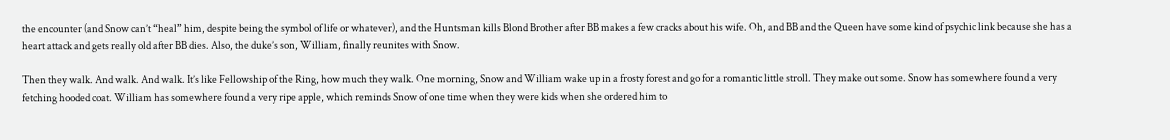the encounter (and Snow can’t “heal” him, despite being the symbol of life or whatever), and the Huntsman kills Blond Brother after BB makes a few cracks about his wife. Oh, and BB and the Queen have some kind of psychic link because she has a heart attack and gets really old after BB dies. Also, the duke’s son, William, finally reunites with Snow.

Then they walk. And walk. And walk. It’s like Fellowship of the Ring, how much they walk. One morning, Snow and William wake up in a frosty forest and go for a romantic little stroll. They make out some. Snow has somewhere found a very fetching hooded coat. William has somewhere found a very ripe apple, which reminds Snow of one time when they were kids when she ordered him to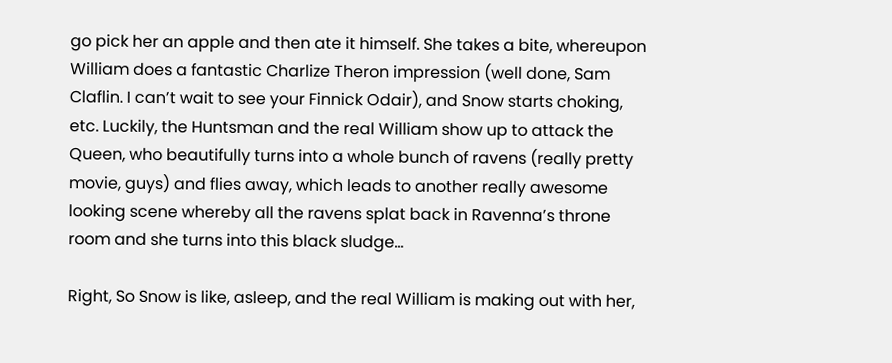go pick her an apple and then ate it himself. She takes a bite, whereupon William does a fantastic Charlize Theron impression (well done, Sam Claflin. I can’t wait to see your Finnick Odair), and Snow starts choking, etc. Luckily, the Huntsman and the real William show up to attack the Queen, who beautifully turns into a whole bunch of ravens (really pretty movie, guys) and flies away, which leads to another really awesome looking scene whereby all the ravens splat back in Ravenna’s throne room and she turns into this black sludge…

Right, So Snow is like, asleep, and the real William is making out with her,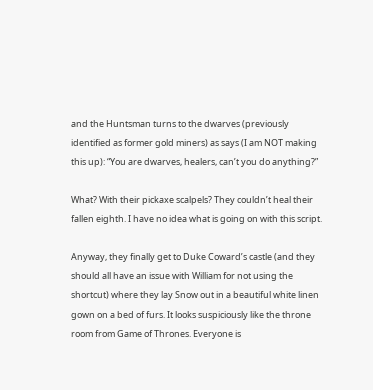and the Huntsman turns to the dwarves (previously identified as former gold miners) as says (I am NOT making this up): “You are dwarves, healers, can’t you do anything?”

What? With their pickaxe scalpels? They couldn’t heal their fallen eighth. I have no idea what is going on with this script.

Anyway, they finally get to Duke Coward’s castle (and they should all have an issue with William for not using the shortcut) where they lay Snow out in a beautiful white linen gown on a bed of furs. It looks suspiciously like the throne room from Game of Thrones. Everyone is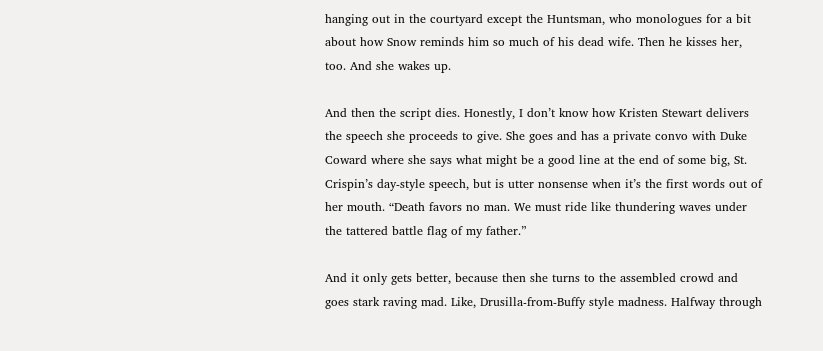hanging out in the courtyard except the Huntsman, who monologues for a bit about how Snow reminds him so much of his dead wife. Then he kisses her, too. And she wakes up.

And then the script dies. Honestly, I don’t know how Kristen Stewart delivers the speech she proceeds to give. She goes and has a private convo with Duke Coward where she says what might be a good line at the end of some big, St. Crispin’s day-style speech, but is utter nonsense when it’s the first words out of her mouth. “Death favors no man. We must ride like thundering waves under the tattered battle flag of my father.”

And it only gets better, because then she turns to the assembled crowd and goes stark raving mad. Like, Drusilla-from-Buffy style madness. Halfway through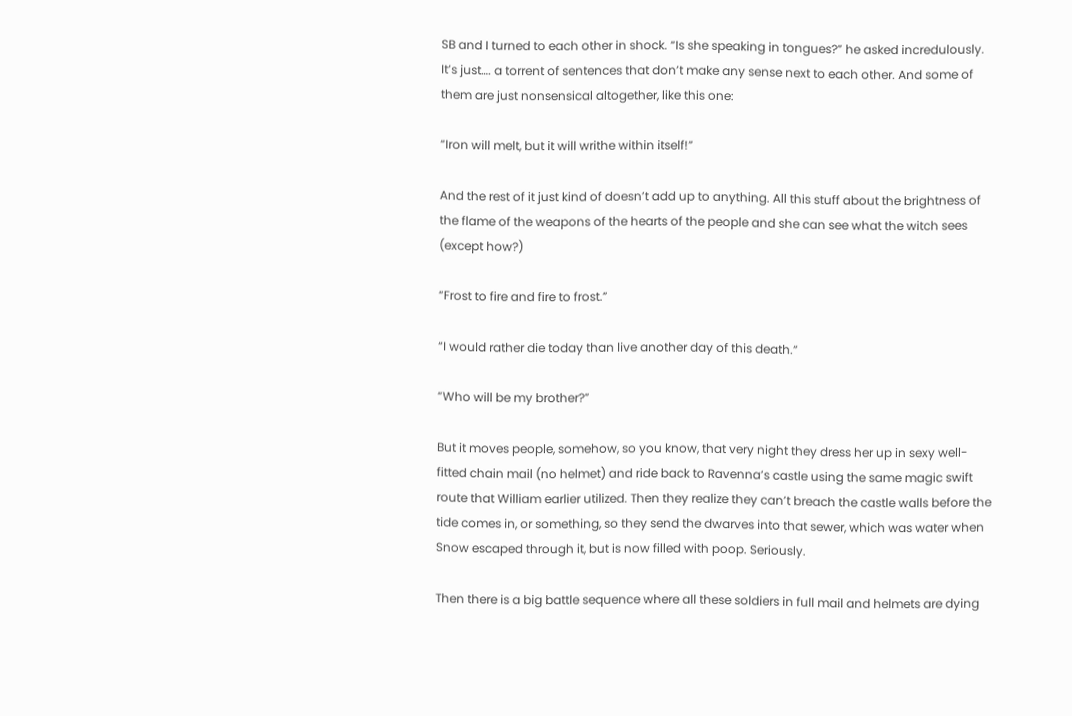SB and I turned to each other in shock. “Is she speaking in tongues?” he asked incredulously. It’s just…. a torrent of sentences that don’t make any sense next to each other. And some of them are just nonsensical altogether, like this one:

“Iron will melt, but it will writhe within itself!”

And the rest of it just kind of doesn’t add up to anything. All this stuff about the brightness of the flame of the weapons of the hearts of the people and she can see what the witch sees (except how?)

“Frost to fire and fire to frost.”

“I would rather die today than live another day of this death.”

“Who will be my brother?”

But it moves people, somehow, so you know, that very night they dress her up in sexy well-fitted chain mail (no helmet) and ride back to Ravenna’s castle using the same magic swift route that William earlier utilized. Then they realize they can’t breach the castle walls before the tide comes in, or something, so they send the dwarves into that sewer, which was water when Snow escaped through it, but is now filled with poop. Seriously.

Then there is a big battle sequence where all these soldiers in full mail and helmets are dying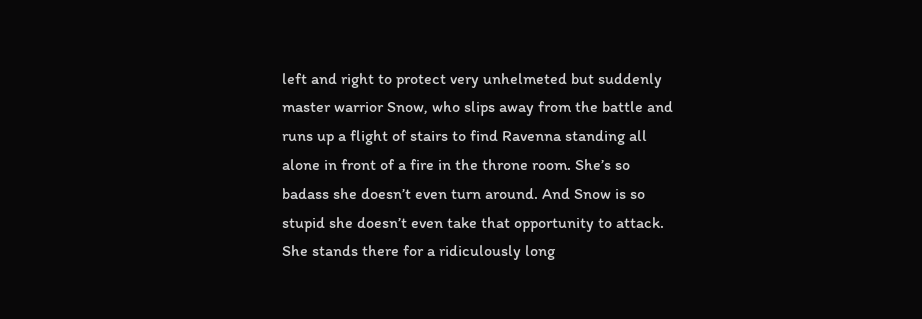left and right to protect very unhelmeted but suddenly master warrior Snow, who slips away from the battle and runs up a flight of stairs to find Ravenna standing all alone in front of a fire in the throne room. She’s so badass she doesn’t even turn around. And Snow is so stupid she doesn’t even take that opportunity to attack. She stands there for a ridiculously long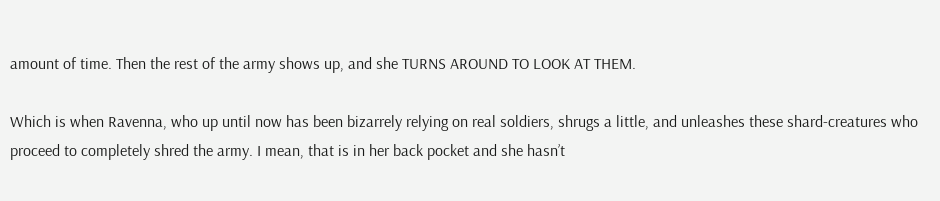amount of time. Then the rest of the army shows up, and she TURNS AROUND TO LOOK AT THEM.

Which is when Ravenna, who up until now has been bizarrely relying on real soldiers, shrugs a little, and unleashes these shard-creatures who proceed to completely shred the army. I mean, that is in her back pocket and she hasn’t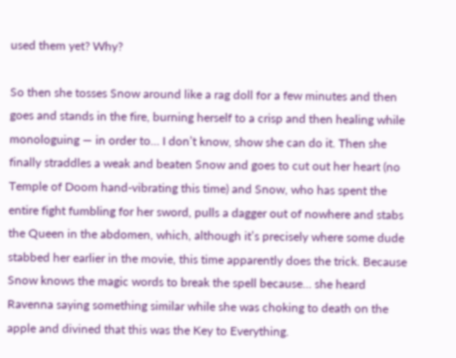used them yet? Why?

So then she tosses Snow around like a rag doll for a few minutes and then goes and stands in the fire, burning herself to a crisp and then healing while monologuing — in order to… I don’t know, show she can do it. Then she finally straddles a weak and beaten Snow and goes to cut out her heart (no Temple of Doom hand-vibrating this time) and Snow, who has spent the entire fight fumbling for her sword, pulls a dagger out of nowhere and stabs the Queen in the abdomen, which, although it’s precisely where some dude stabbed her earlier in the movie, this time apparently does the trick. Because Snow knows the magic words to break the spell because… she heard Ravenna saying something similar while she was choking to death on the apple and divined that this was the Key to Everything.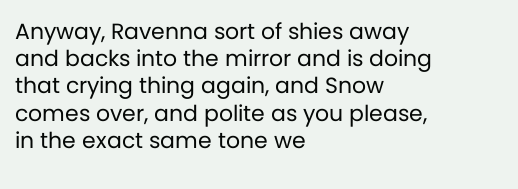Anyway, Ravenna sort of shies away and backs into the mirror and is doing that crying thing again, and Snow comes over, and polite as you please, in the exact same tone we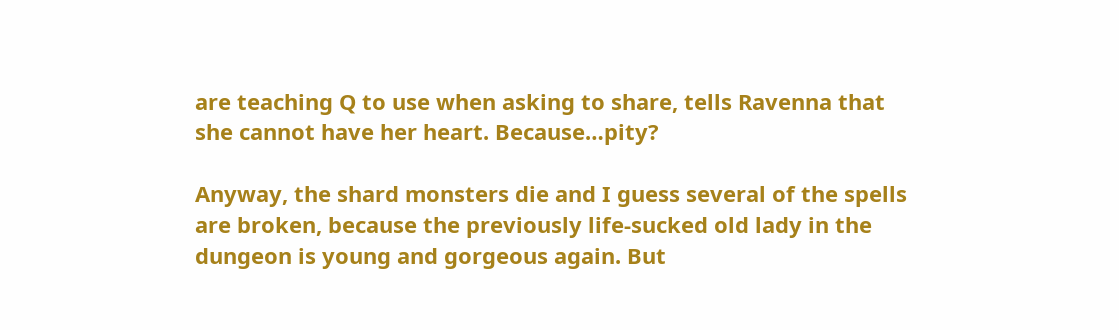are teaching Q to use when asking to share, tells Ravenna that she cannot have her heart. Because…pity?

Anyway, the shard monsters die and I guess several of the spells are broken, because the previously life-sucked old lady in the dungeon is young and gorgeous again. But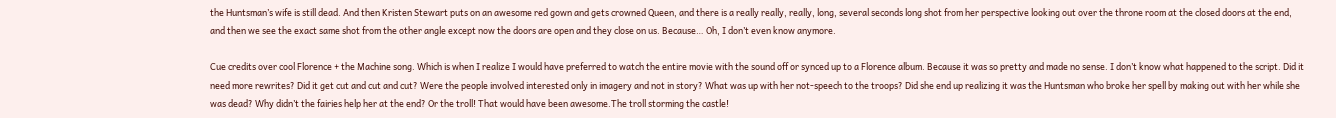the Huntsman’s wife is still dead. And then Kristen Stewart puts on an awesome red gown and gets crowned Queen, and there is a really really, really, long, several seconds long shot from her perspective looking out over the throne room at the closed doors at the end, and then we see the exact same shot from the other angle except now the doors are open and they close on us. Because… Oh, I don’t even know anymore.

Cue credits over cool Florence + the Machine song. Which is when I realize I would have preferred to watch the entire movie with the sound off or synced up to a Florence album. Because it was so pretty and made no sense. I don’t know what happened to the script. Did it need more rewrites? Did it get cut and cut and cut? Were the people involved interested only in imagery and not in story? What was up with her not-speech to the troops? Did she end up realizing it was the Huntsman who broke her spell by making out with her while she was dead? Why didn’t the fairies help her at the end? Or the troll! That would have been awesome.The troll storming the castle!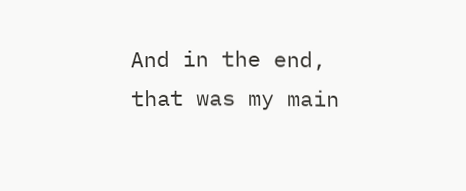And in the end, that was my main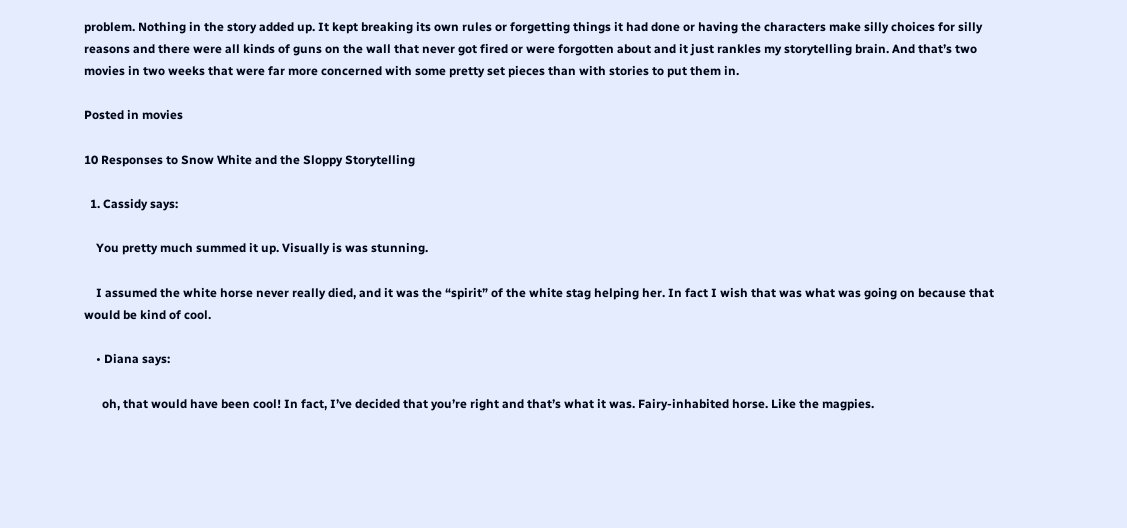problem. Nothing in the story added up. It kept breaking its own rules or forgetting things it had done or having the characters make silly choices for silly reasons and there were all kinds of guns on the wall that never got fired or were forgotten about and it just rankles my storytelling brain. And that’s two movies in two weeks that were far more concerned with some pretty set pieces than with stories to put them in.

Posted in movies

10 Responses to Snow White and the Sloppy Storytelling

  1. Cassidy says:

    You pretty much summed it up. Visually is was stunning.

    I assumed the white horse never really died, and it was the “spirit” of the white stag helping her. In fact I wish that was what was going on because that would be kind of cool.

    • Diana says:

      oh, that would have been cool! In fact, I’ve decided that you’re right and that’s what it was. Fairy-inhabited horse. Like the magpies.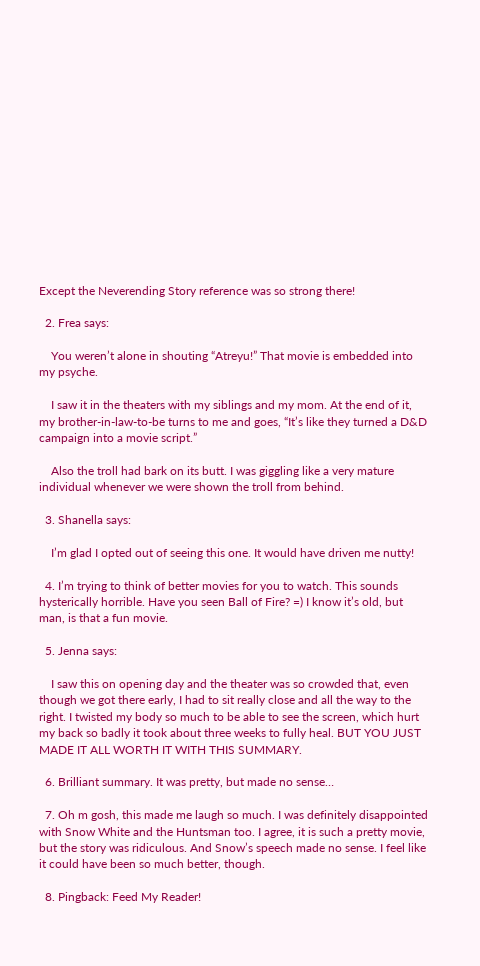Except the Neverending Story reference was so strong there!

  2. Frea says:

    You weren’t alone in shouting “Atreyu!” That movie is embedded into my psyche.

    I saw it in the theaters with my siblings and my mom. At the end of it, my brother-in-law-to-be turns to me and goes, “It’s like they turned a D&D campaign into a movie script.”

    Also the troll had bark on its butt. I was giggling like a very mature individual whenever we were shown the troll from behind.

  3. Shanella says:

    I’m glad I opted out of seeing this one. It would have driven me nutty!

  4. I’m trying to think of better movies for you to watch. This sounds hysterically horrible. Have you seen Ball of Fire? =) I know it’s old, but man, is that a fun movie.

  5. Jenna says:

    I saw this on opening day and the theater was so crowded that, even though we got there early, I had to sit really close and all the way to the right. I twisted my body so much to be able to see the screen, which hurt my back so badly it took about three weeks to fully heal. BUT YOU JUST MADE IT ALL WORTH IT WITH THIS SUMMARY.

  6. Brilliant summary. It was pretty, but made no sense…

  7. Oh m gosh, this made me laugh so much. I was definitely disappointed with Snow White and the Huntsman too. I agree, it is such a pretty movie, but the story was ridiculous. And Snow’s speech made no sense. I feel like it could have been so much better, though.

  8. Pingback: Feed My Reader!